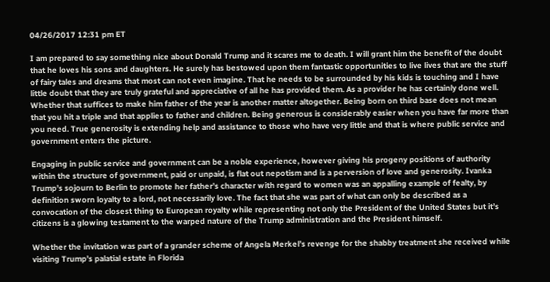04/26/2017 12:31 pm ET

I am prepared to say something nice about Donald Trump and it scares me to death. I will grant him the benefit of the doubt that he loves his sons and daughters. He surely has bestowed upon them fantastic opportunities to live lives that are the stuff of fairy tales and dreams that most can not even imagine. That he needs to be surrounded by his kids is touching and I have little doubt that they are truly grateful and appreciative of all he has provided them. As a provider he has certainly done well. Whether that suffices to make him father of the year is another matter altogether. Being born on third base does not mean that you hit a triple and that applies to father and children. Being generous is considerably easier when you have far more than you need. True generosity is extending help and assistance to those who have very little and that is where public service and government enters the picture.

Engaging in public service and government can be a noble experience, however giving his progeny positions of authority within the structure of government, paid or unpaid, is flat out nepotism and is a perversion of love and generosity. Ivanka Trump’s sojourn to Berlin to promote her father’s character with regard to women was an appalling example of fealty, by definition sworn loyalty to a lord, not necessarily love. The fact that she was part of what can only be described as a convocation of the closest thing to European royalty while representing not only the President of the United States but it’s citizens is a glowing testament to the warped nature of the Trump administration and the President himself.

Whether the invitation was part of a grander scheme of Angela Merkel’s revenge for the shabby treatment she received while visiting Trump’s palatial estate in Florida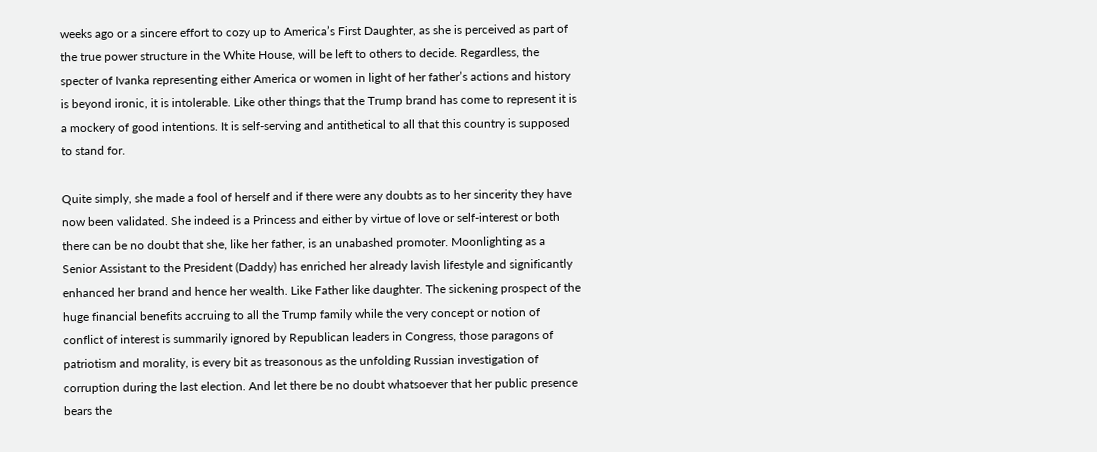weeks ago or a sincere effort to cozy up to America’s First Daughter, as she is perceived as part of the true power structure in the White House, will be left to others to decide. Regardless, the specter of Ivanka representing either America or women in light of her father’s actions and history is beyond ironic, it is intolerable. Like other things that the Trump brand has come to represent it is a mockery of good intentions. It is self-serving and antithetical to all that this country is supposed to stand for.

Quite simply, she made a fool of herself and if there were any doubts as to her sincerity they have now been validated. She indeed is a Princess and either by virtue of love or self-interest or both there can be no doubt that she, like her father, is an unabashed promoter. Moonlighting as a Senior Assistant to the President (Daddy) has enriched her already lavish lifestyle and significantly enhanced her brand and hence her wealth. Like Father like daughter. The sickening prospect of the huge financial benefits accruing to all the Trump family while the very concept or notion of conflict of interest is summarily ignored by Republican leaders in Congress, those paragons of patriotism and morality, is every bit as treasonous as the unfolding Russian investigation of corruption during the last election. And let there be no doubt whatsoever that her public presence bears the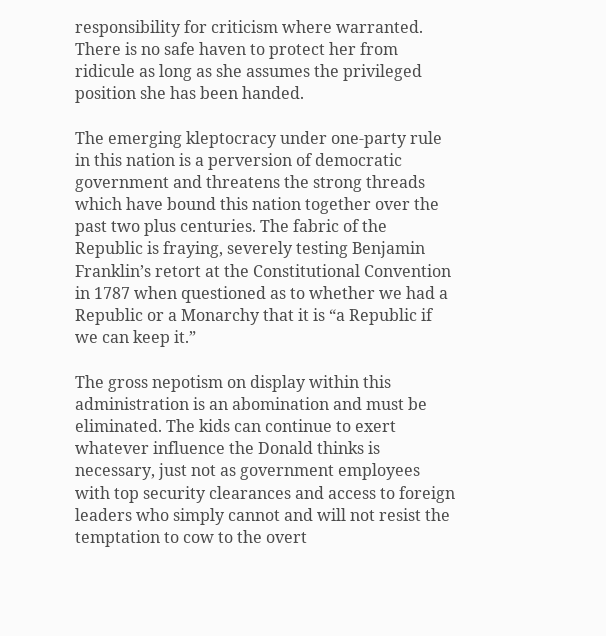responsibility for criticism where warranted. There is no safe haven to protect her from ridicule as long as she assumes the privileged position she has been handed.

The emerging kleptocracy under one-party rule in this nation is a perversion of democratic government and threatens the strong threads which have bound this nation together over the past two plus centuries. The fabric of the Republic is fraying, severely testing Benjamin Franklin’s retort at the Constitutional Convention in 1787 when questioned as to whether we had a Republic or a Monarchy that it is “a Republic if we can keep it.”

The gross nepotism on display within this administration is an abomination and must be eliminated. The kids can continue to exert whatever influence the Donald thinks is necessary, just not as government employees with top security clearances and access to foreign leaders who simply cannot and will not resist the temptation to cow to the overt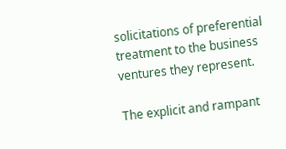solicitations of preferential treatment to the business ventures they represent.

The explicit and rampant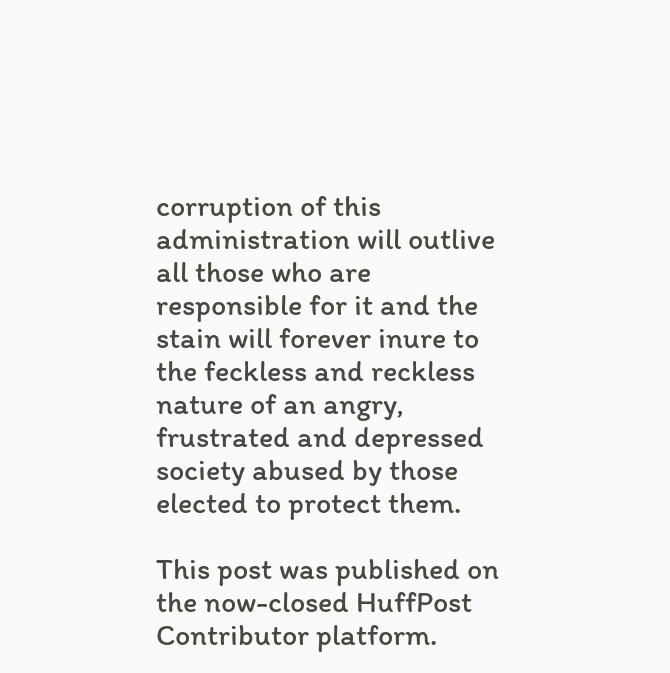corruption of this administration will outlive all those who are responsible for it and the stain will forever inure to the feckless and reckless nature of an angry, frustrated and depressed society abused by those elected to protect them.

This post was published on the now-closed HuffPost Contributor platform.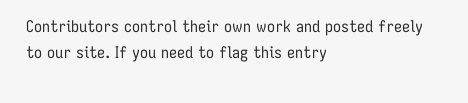Contributors control their own work and posted freely to our site. If you need to flag this entry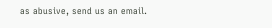as abusive, send us an email.